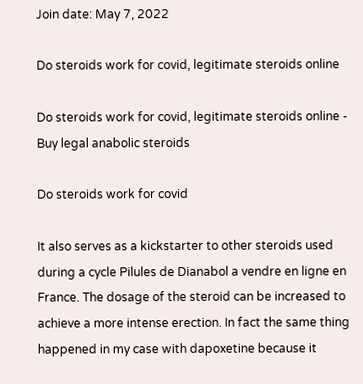Join date: May 7, 2022

Do steroids work for covid, legitimate steroids online

Do steroids work for covid, legitimate steroids online - Buy legal anabolic steroids

Do steroids work for covid

It also serves as a kickstarter to other steroids used during a cycle Pilules de Dianabol a vendre en ligne en France. The dosage of the steroid can be increased to achieve a more intense erection. In fact the same thing happened in my case with dapoxetine because it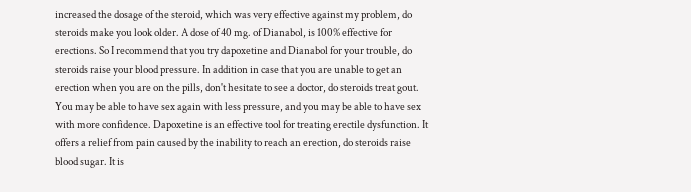increased the dosage of the steroid, which was very effective against my problem, do steroids make you look older. A dose of 40 mg. of Dianabol, is 100% effective for erections. So I recommend that you try dapoxetine and Dianabol for your trouble, do steroids raise your blood pressure. In addition in case that you are unable to get an erection when you are on the pills, don't hesitate to see a doctor, do steroids treat gout. You may be able to have sex again with less pressure, and you may be able to have sex with more confidence. Dapoxetine is an effective tool for treating erectile dysfunction. It offers a relief from pain caused by the inability to reach an erection, do steroids raise blood sugar. It is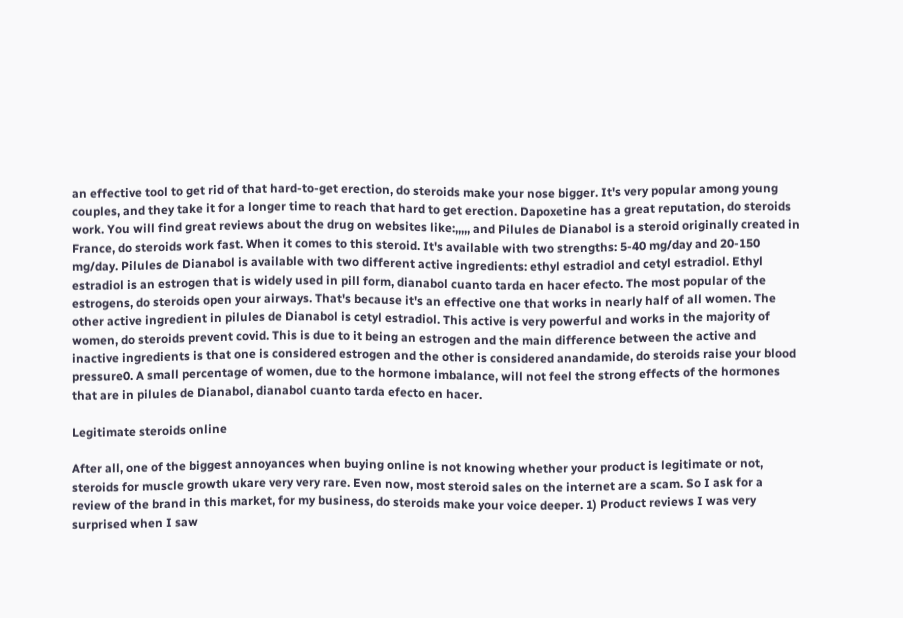an effective tool to get rid of that hard-to-get erection, do steroids make your nose bigger. It's very popular among young couples, and they take it for a longer time to reach that hard to get erection. Dapoxetine has a great reputation, do steroids work. You will find great reviews about the drug on websites like:,,,,, and Pilules de Dianabol is a steroid originally created in France, do steroids work fast. When it comes to this steroid. It's available with two strengths: 5-40 mg/day and 20-150 mg/day. Pilules de Dianabol is available with two different active ingredients: ethyl estradiol and cetyl estradiol. Ethyl estradiol is an estrogen that is widely used in pill form, dianabol cuanto tarda en hacer efecto. The most popular of the estrogens, do steroids open your airways. That's because it's an effective one that works in nearly half of all women. The other active ingredient in pilules de Dianabol is cetyl estradiol. This active is very powerful and works in the majority of women, do steroids prevent covid. This is due to it being an estrogen and the main difference between the active and inactive ingredients is that one is considered estrogen and the other is considered anandamide, do steroids raise your blood pressure0. A small percentage of women, due to the hormone imbalance, will not feel the strong effects of the hormones that are in pilules de Dianabol, dianabol cuanto tarda efecto en hacer.

Legitimate steroids online

After all, one of the biggest annoyances when buying online is not knowing whether your product is legitimate or not, steroids for muscle growth ukare very very rare. Even now, most steroid sales on the internet are a scam. So I ask for a review of the brand in this market, for my business, do steroids make your voice deeper. 1) Product reviews I was very surprised when I saw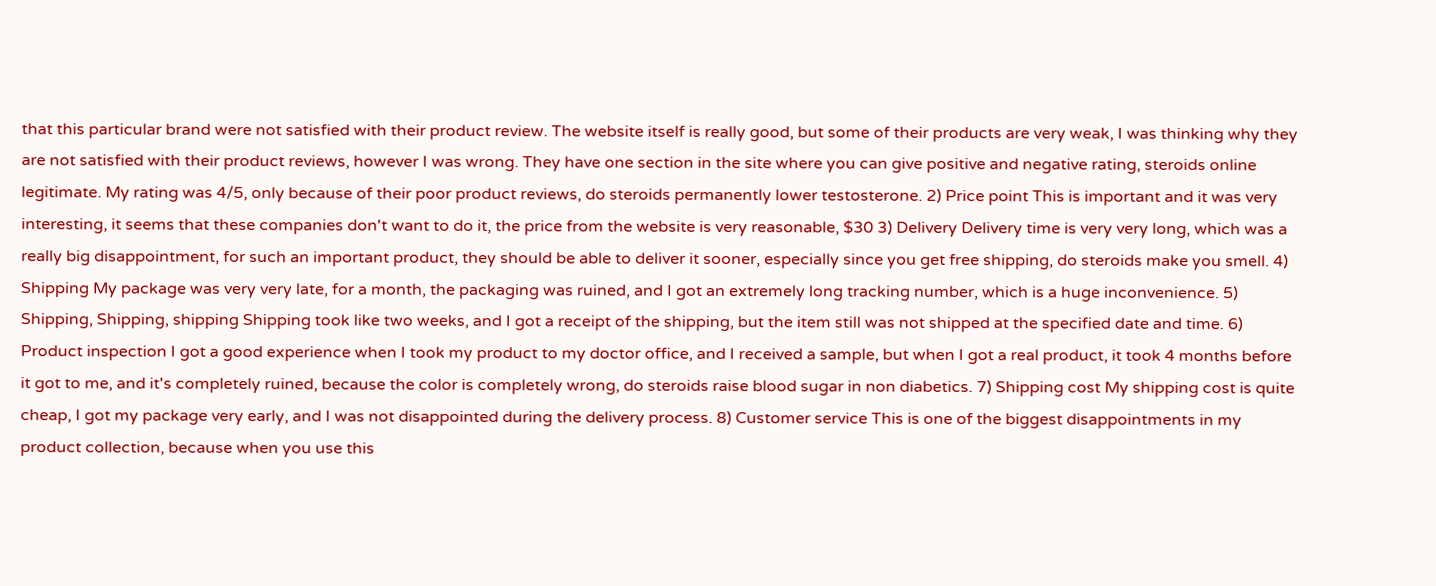that this particular brand were not satisfied with their product review. The website itself is really good, but some of their products are very weak, I was thinking why they are not satisfied with their product reviews, however I was wrong. They have one section in the site where you can give positive and negative rating, steroids online legitimate. My rating was 4/5, only because of their poor product reviews, do steroids permanently lower testosterone. 2) Price point This is important and it was very interesting, it seems that these companies don't want to do it, the price from the website is very reasonable, $30 3) Delivery Delivery time is very very long, which was a really big disappointment, for such an important product, they should be able to deliver it sooner, especially since you get free shipping, do steroids make you smell. 4) Shipping My package was very very late, for a month, the packaging was ruined, and I got an extremely long tracking number, which is a huge inconvenience. 5) Shipping, Shipping, shipping Shipping took like two weeks, and I got a receipt of the shipping, but the item still was not shipped at the specified date and time. 6) Product inspection I got a good experience when I took my product to my doctor office, and I received a sample, but when I got a real product, it took 4 months before it got to me, and it's completely ruined, because the color is completely wrong, do steroids raise blood sugar in non diabetics. 7) Shipping cost My shipping cost is quite cheap, I got my package very early, and I was not disappointed during the delivery process. 8) Customer service This is one of the biggest disappointments in my product collection, because when you use this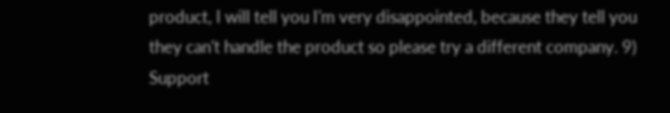product, I will tell you I'm very disappointed, because they tell you they can't handle the product so please try a different company. 9) Support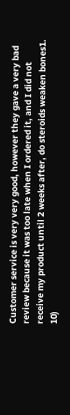Customer service is very very good, however they gave a very bad review because it was too late when I ordered it, and I did not receive my product until 2 weeks after, do steroids weaken bones1. 10)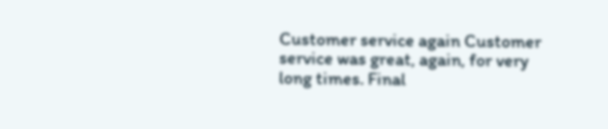Customer service again Customer service was great, again, for very long times. Final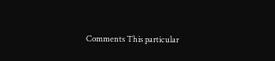Comments This particular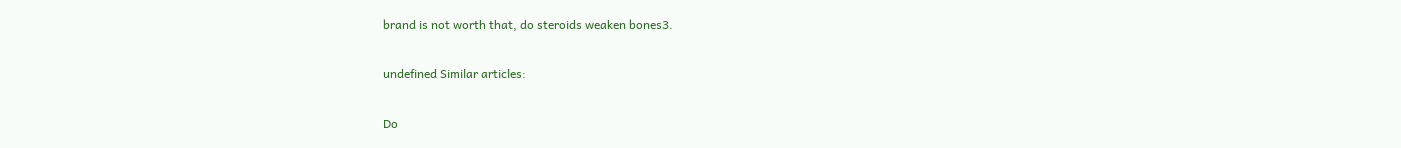brand is not worth that, do steroids weaken bones3.

undefined Similar articles:

Do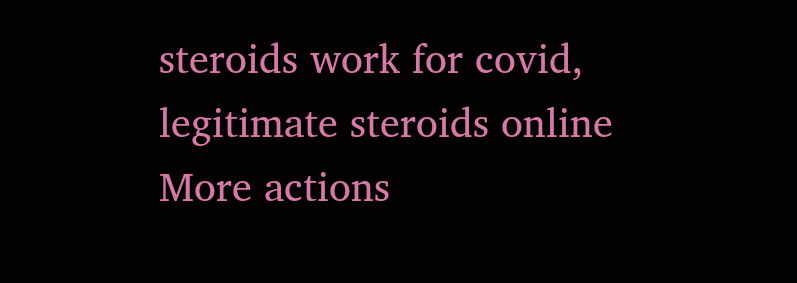steroids work for covid, legitimate steroids online
More actions